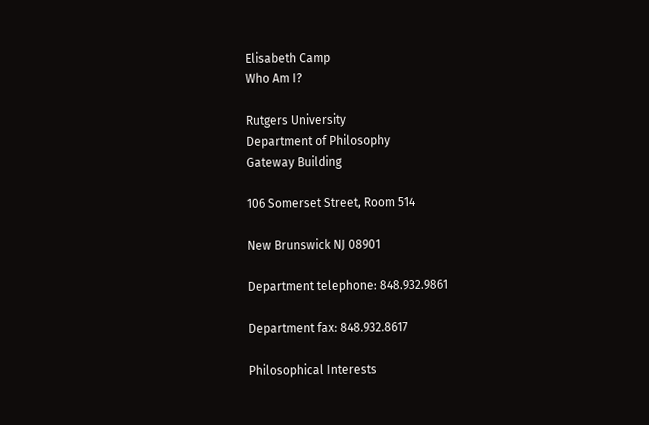Elisabeth Camp
Who Am I?

Rutgers University
Department of Philosophy
Gateway Building

106 Somerset Street, Room 514

New Brunswick NJ 08901

Department telephone: 848.932.9861

Department fax: 848.932.8617

Philosophical Interests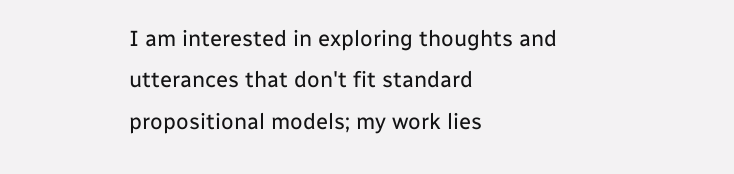I am interested in exploring thoughts and utterances that don't fit standard propositional models; my work lies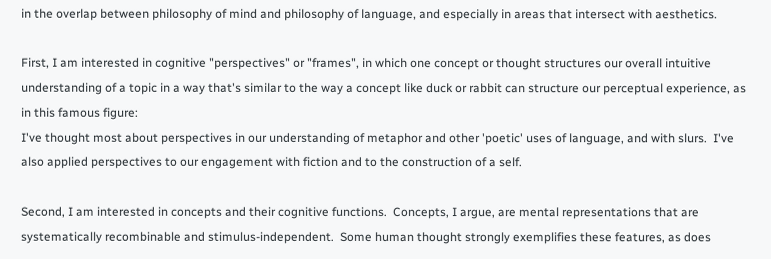in the overlap between philosophy of mind and philosophy of language, and especially in areas that intersect with aesthetics.

First, I am interested in cognitive "perspectives" or "frames", in which one concept or thought structures our overall intuitive understanding of a topic in a way that's similar to the way a concept like duck or rabbit can structure our perceptual experience, as in this famous figure:
I've thought most about perspectives in our understanding of metaphor and other 'poetic' uses of language, and with slurs.  I've also applied perspectives to our engagement with fiction and to the construction of a self.

Second, I am interested in concepts and their cognitive functions.  Concepts, I argue, are mental representations that are systematically recombinable and stimulus-independent.  Some human thought strongly exemplifies these features, as does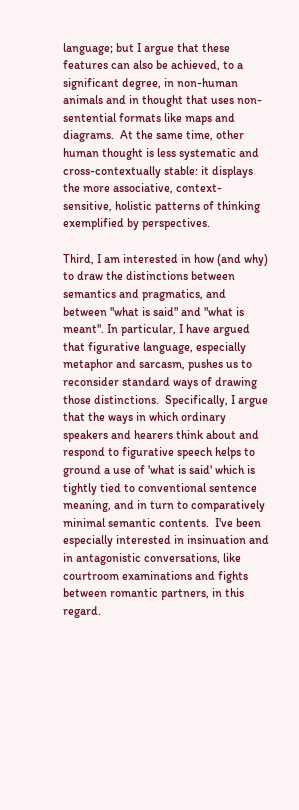language; but I argue that these features can also be achieved, to a significant degree, in non-human animals and in thought that uses non-sentential formats like maps and diagrams.  At the same time, other human thought is less systematic and cross-contextually stable: it displays the more associative, context-sensitive, holistic patterns of thinking exemplified by perspectives.

Third, I am interested in how (and why) to draw the distinctions between semantics and pragmatics, and between "what is said" and "what is meant". In particular, I have argued that figurative language, especially metaphor and sarcasm, pushes us to reconsider standard ways of drawing those distinctions.  Specifically, I argue that the ways in which ordinary speakers and hearers think about and respond to figurative speech helps to ground a use of 'what is said' which is tightly tied to conventional sentence meaning, and in turn to comparatively minimal semantic contents.  I've been especially interested in insinuation and in antagonistic conversations, like courtroom examinations and fights between romantic partners, in this regard.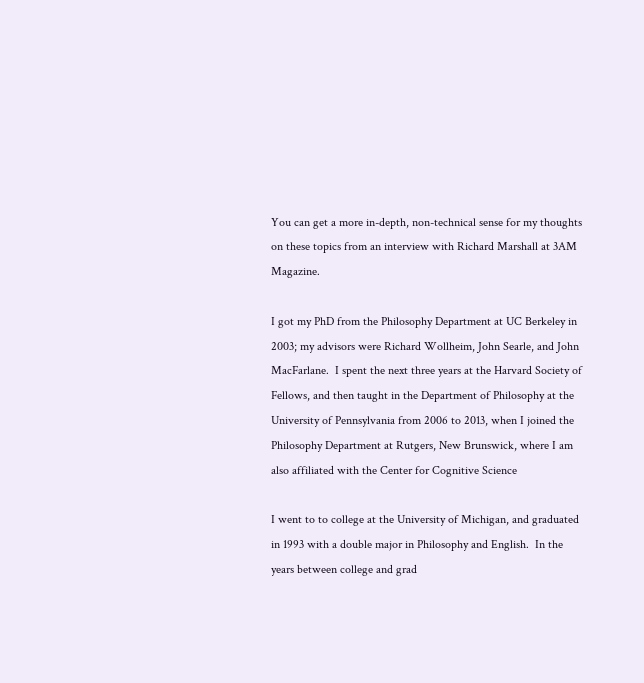You can get a more in-depth, non-technical sense for my thoughts on these topics from an interview with Richard Marshall at 3AM Magazine.

I got my PhD from the Philosophy Department at UC Berkeley in 2003; my advisors were Richard Wollheim, John Searle, and John MacFarlane.  I spent the next three years at the Harvard Society of Fellows, and then taught in the Department of Philosophy at the University of Pennsylvania from 2006 to 2013, when I joined the Philosophy Department at Rutgers, New Brunswick, where I am also affiliated with the Center for Cognitive Science

I went to to college at the University of Michigan, and graduated in 1993 with a double major in Philosophy and English.  In the years between college and grad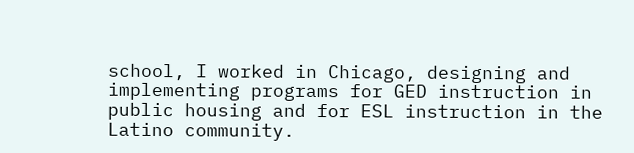school, I worked in Chicago, designing and implementing programs for GED instruction in public housing and for ESL instruction in the Latino community.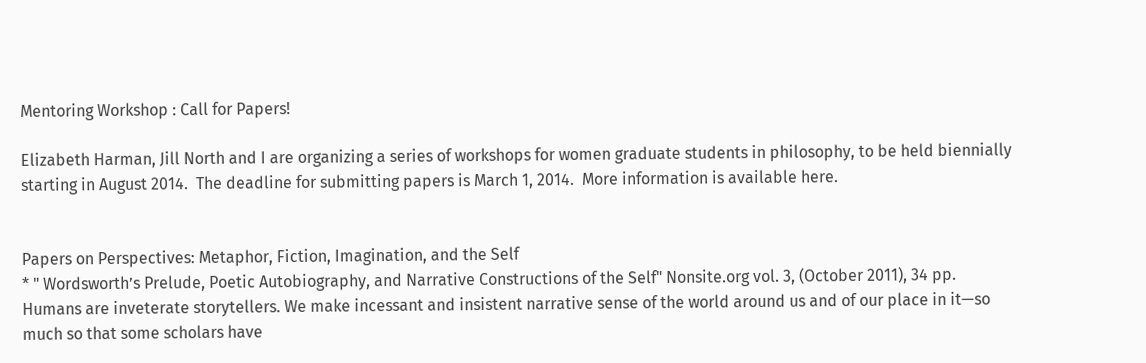Mentoring Workshop : Call for Papers!

Elizabeth Harman, Jill North and I are organizing a series of workshops for women graduate students in philosophy, to be held biennially starting in August 2014.  The deadline for submitting papers is March 1, 2014.  More information is available here.


Papers on Perspectives: Metaphor, Fiction, Imagination, and the Self
* " Wordsworth’s Prelude, Poetic Autobiography, and Narrative Constructions of the Self" Nonsite.org vol. 3, (October 2011), 34 pp.
Humans are inveterate storytellers. We make incessant and insistent narrative sense of the world around us and of our place in it—so much so that some scholars have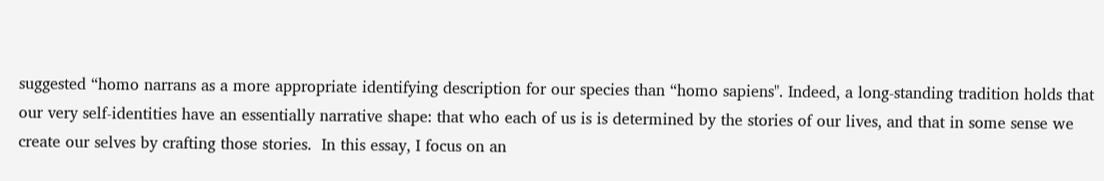suggested “homo narrans as a more appropriate identifying description for our species than “homo sapiens". Indeed, a long-standing tradition holds that our very self-identities have an essentially narrative shape: that who each of us is is determined by the stories of our lives, and that in some sense we create our selves by crafting those stories.  In this essay, I focus on an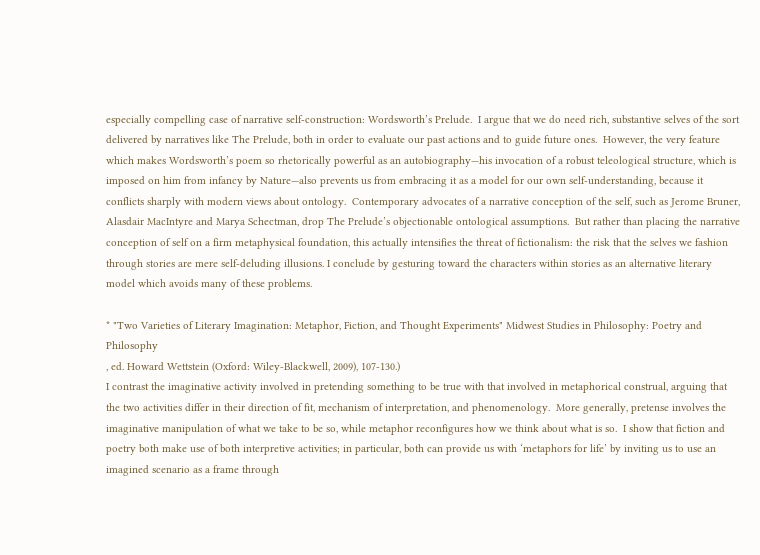especially compelling case of narrative self-construction: Wordsworth’s Prelude.  I argue that we do need rich, substantive selves of the sort delivered by narratives like The Prelude, both in order to evaluate our past actions and to guide future ones.  However, the very feature which makes Wordsworth’s poem so rhetorically powerful as an autobiography—his invocation of a robust teleological structure, which is imposed on him from infancy by Nature—also prevents us from embracing it as a model for our own self-understanding, because it conflicts sharply with modern views about ontology.  Contemporary advocates of a narrative conception of the self, such as Jerome Bruner, Alasdair MacIntyre and Marya Schectman, drop The Prelude’s objectionable ontological assumptions.  But rather than placing the narrative conception of self on a firm metaphysical foundation, this actually intensifies the threat of fictionalism: the risk that the selves we fashion through stories are mere self-deluding illusions. I conclude by gesturing toward the characters within stories as an alternative literary model which avoids many of these problems.

* "Two Varieties of Literary Imagination: Metaphor, Fiction, and Thought Experiments" Midwest Studies in Philosophy: Poetry and Philosophy
, ed. Howard Wettstein (Oxford: Wiley-Blackwell, 2009), 107-130.)
I contrast the imaginative activity involved in pretending something to be true with that involved in metaphorical construal, arguing that the two activities differ in their direction of fit, mechanism of interpretation, and phenomenology.  More generally, pretense involves the imaginative manipulation of what we take to be so, while metaphor reconfigures how we think about what is so.  I show that fiction and poetry both make use of both interpretive activities; in particular, both can provide us with ‘metaphors for life’ by inviting us to use an imagined scenario as a frame through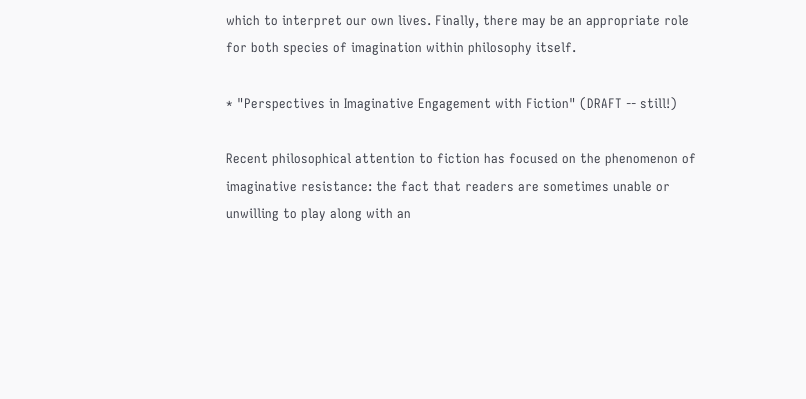which to interpret our own lives. Finally, there may be an appropriate role for both species of imagination within philosophy itself.

* "Perspectives in Imaginative Engagement with Fiction" (DRAFT -- still!)

Recent philosophical attention to fiction has focused on the phenomenon of imaginative resistance: the fact that readers are sometimes unable or unwilling to play along with an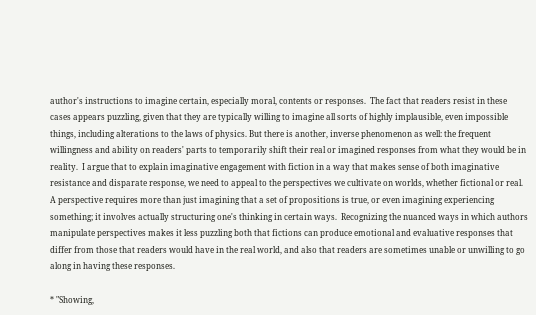author's instructions to imagine certain, especially moral, contents or responses.  The fact that readers resist in these cases appears puzzling, given that they are typically willing to imagine all sorts of highly implausible, even impossible things, including alterations to the laws of physics. But there is another, inverse phenomenon as well: the frequent willingness and ability on readers' parts to temporarily shift their real or imagined responses from what they would be in reality.  I argue that to explain imaginative engagement with fiction in a way that makes sense of both imaginative resistance and disparate response, we need to appeal to the perspectives we cultivate on worlds, whether fictional or real.  A perspective requires more than just imagining that a set of propositions is true, or even imagining experiencing something; it involves actually structuring one's thinking in certain ways.  Recognizing the nuanced ways in which authors manipulate perspectives makes it less puzzling both that fictions can produce emotional and evaluative responses that differ from those that readers would have in the real world, and also that readers are sometimes unable or unwilling to go along in having these responses.

* "Showing,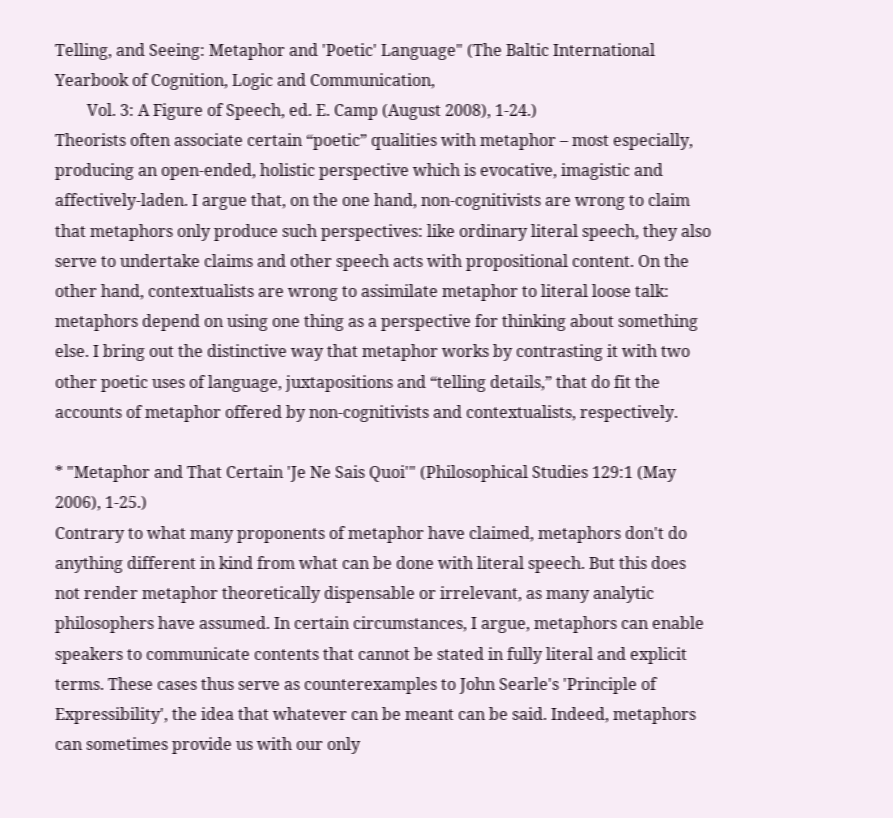Telling, and Seeing: Metaphor and 'Poetic' Language" (The Baltic International Yearbook of Cognition, Logic and Communication,
        Vol. 3: A Figure of Speech, ed. E. Camp (August 2008), 1-24.)
Theorists often associate certain “poetic” qualities with metaphor – most especially, producing an open-ended, holistic perspective which is evocative, imagistic and affectively-laden. I argue that, on the one hand, non-cognitivists are wrong to claim that metaphors only produce such perspectives: like ordinary literal speech, they also serve to undertake claims and other speech acts with propositional content. On the other hand, contextualists are wrong to assimilate metaphor to literal loose talk: metaphors depend on using one thing as a perspective for thinking about something else. I bring out the distinctive way that metaphor works by contrasting it with two other poetic uses of language, juxtapositions and “telling details,” that do fit the accounts of metaphor offered by non-cognitivists and contextualists, respectively.

* "Metaphor and That Certain 'Je Ne Sais Quoi'" (Philosophical Studies 129:1 (May 2006), 1-25.)
Contrary to what many proponents of metaphor have claimed, metaphors don't do anything different in kind from what can be done with literal speech. But this does not render metaphor theoretically dispensable or irrelevant, as many analytic philosophers have assumed. In certain circumstances, I argue, metaphors can enable speakers to communicate contents that cannot be stated in fully literal and explicit terms. These cases thus serve as counterexamples to John Searle's 'Principle of Expressibility', the idea that whatever can be meant can be said. Indeed, metaphors can sometimes provide us with our only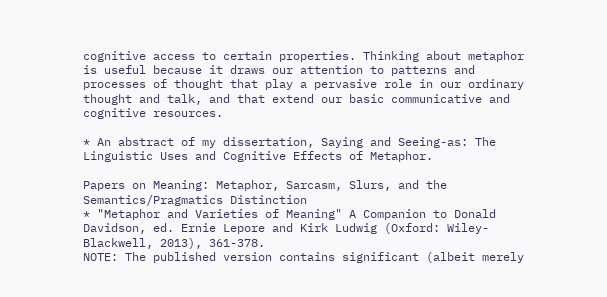cognitive access to certain properties. Thinking about metaphor is useful because it draws our attention to patterns and processes of thought that play a pervasive role in our ordinary thought and talk, and that extend our basic communicative and cognitive resources.

* An abstract of my dissertation, Saying and Seeing-as: The Linguistic Uses and Cognitive Effects of Metaphor.

Papers on Meaning: Metaphor, Sarcasm, Slurs, and the Semantics/Pragmatics Distinction
* "Metaphor and Varieties of Meaning" A Companion to Donald Davidson, ed. Ernie Lepore and Kirk Ludwig (Oxford: Wiley-Blackwell, 2013), 361-378.
NOTE: The published version contains significant (albeit merely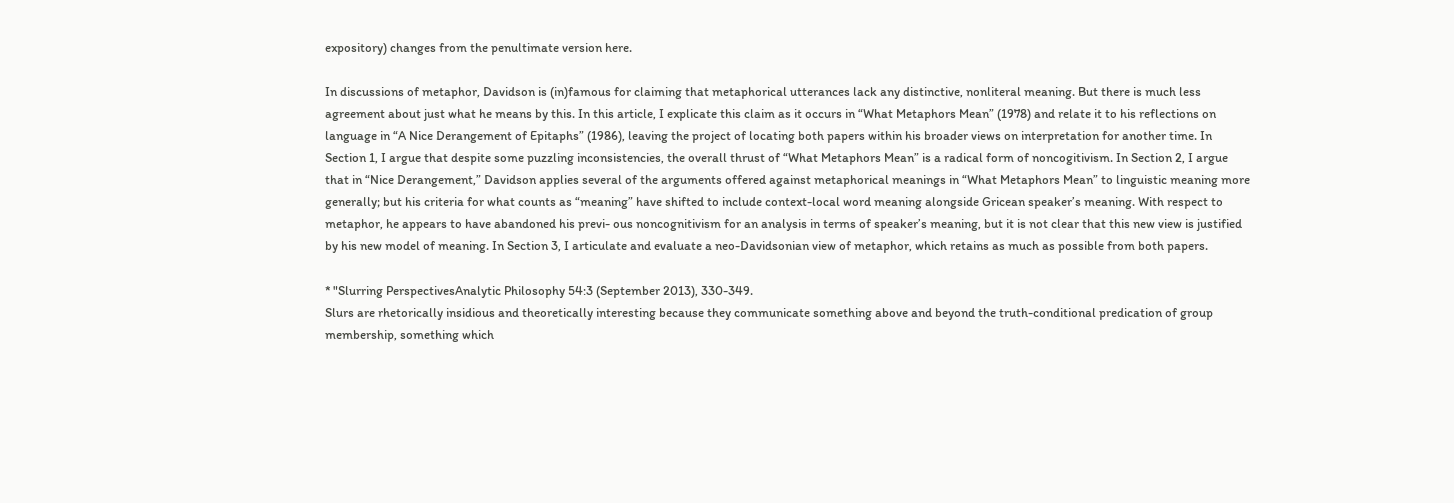expository) changes from the penultimate version here.

In discussions of metaphor, Davidson is (in)famous for claiming that metaphorical utterances lack any distinctive, nonliteral meaning. But there is much less agreement about just what he means by this. In this article, I explicate this claim as it occurs in “What Metaphors Mean” (1978) and relate it to his reflections on language in “A Nice Derangement of Epitaphs” (1986), leaving the project of locating both papers within his broader views on interpretation for another time. In Section 1, I argue that despite some puzzling inconsistencies, the overall thrust of “What Metaphors Mean” is a radical form of noncogitivism. In Section 2, I argue that in “Nice Derangement,” Davidson applies several of the arguments offered against metaphorical meanings in “What Metaphors Mean” to linguistic meaning more generally; but his criteria for what counts as “meaning” have shifted to include context-local word meaning alongside Gricean speaker’s meaning. With respect to metaphor, he appears to have abandoned his previ- ous noncognitivism for an analysis in terms of speaker’s meaning, but it is not clear that this new view is justified by his new model of meaning. In Section 3, I articulate and evaluate a neo-Davidsonian view of metaphor, which retains as much as possible from both papers.

* "Slurring PerspectivesAnalytic Philosophy 54:3 (September 2013), 330-349.
Slurs are rhetorically insidious and theoretically interesting because they communicate something above and beyond the truth-conditional predication of group membership, something which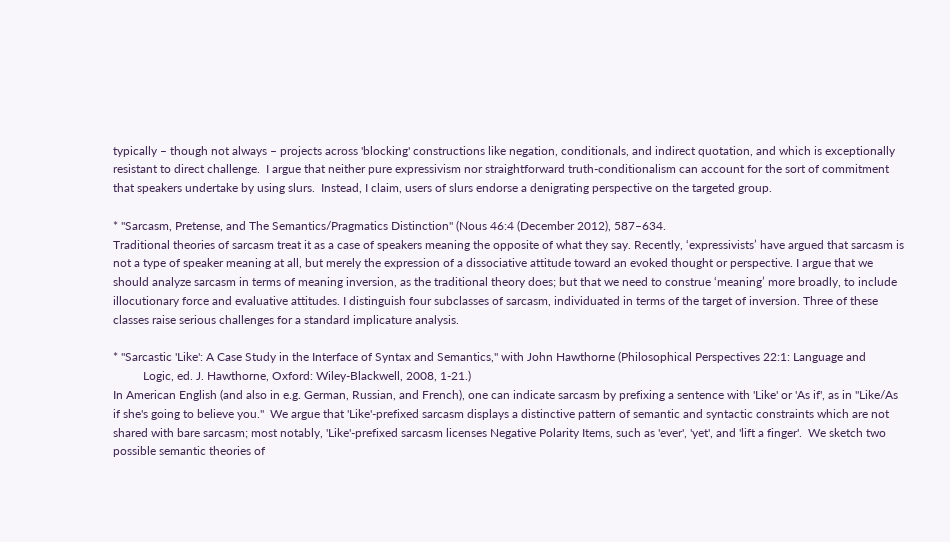typically – though not always – projects across 'blocking' constructions like negation, conditionals, and indirect quotation, and which is exceptionally resistant to direct challenge.  I argue that neither pure expressivism nor straightforward truth-conditionalism can account for the sort of commitment that speakers undertake by using slurs.  Instead, I claim, users of slurs endorse a denigrating perspective on the targeted group.

* "Sarcasm, Pretense, and The Semantics/Pragmatics Distinction" (Nous 46:4 (December 2012), 587–634.
Traditional theories of sarcasm treat it as a case of speakers meaning the opposite of what they say. Recently, ‘expressivists’ have argued that sarcasm is not a type of speaker meaning at all, but merely the expression of a dissociative attitude toward an evoked thought or perspective. I argue that we should analyze sarcasm in terms of meaning inversion, as the traditional theory does; but that we need to construe ‘meaning’ more broadly, to include illocutionary force and evaluative attitudes. I distinguish four subclasses of sarcasm, individuated in terms of the target of inversion. Three of these classes raise serious challenges for a standard implicature analysis.

* "Sarcastic 'Like': A Case Study in the Interface of Syntax and Semantics," with John Hawthorne (Philosophical Perspectives 22:1: Language and
          Logic, ed. J. Hawthorne, Oxford: Wiley-Blackwell, 2008, 1-21.)
In American English (and also in e.g. German, Russian, and French), one can indicate sarcasm by prefixing a sentence with 'Like' or 'As if', as in "Like/As if she's going to believe you."  We argue that 'Like'-prefixed sarcasm displays a distinctive pattern of semantic and syntactic constraints which are not shared with bare sarcasm; most notably, 'Like'-prefixed sarcasm licenses Negative Polarity Items, such as 'ever', 'yet', and 'lift a finger'.  We sketch two possible semantic theories of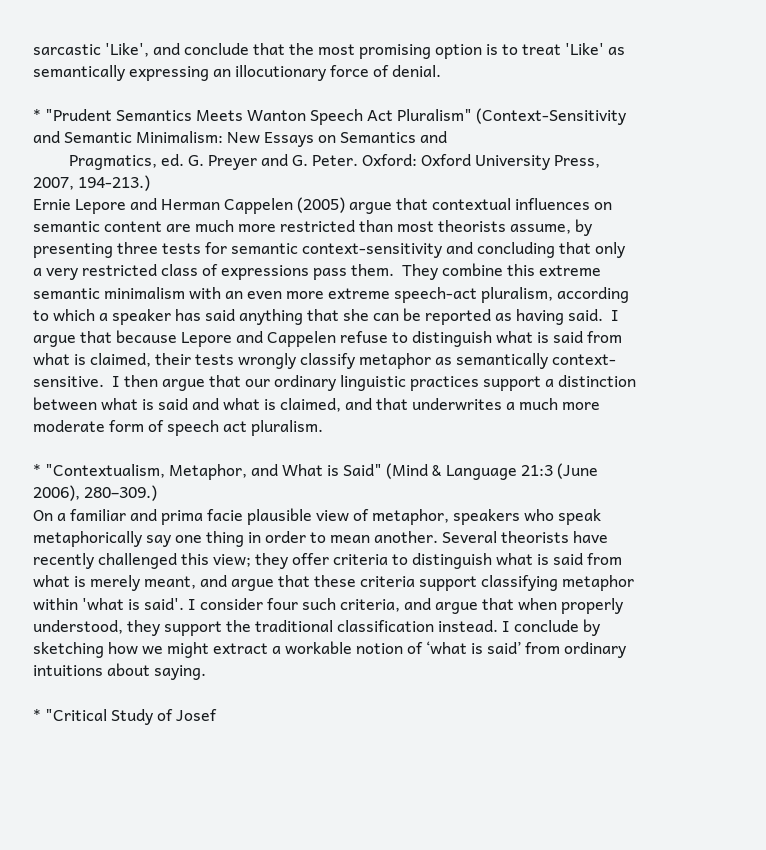sarcastic 'Like', and conclude that the most promising option is to treat 'Like' as semantically expressing an illocutionary force of denial.

* "Prudent Semantics Meets Wanton Speech Act Pluralism" (Context-Sensitivity and Semantic Minimalism: New Essays on Semantics and
         Pragmatics, ed. G. Preyer and G. Peter. Oxford: Oxford University Press, 2007, 194-213.)
Ernie Lepore and Herman Cappelen (2005) argue that contextual influences on semantic content are much more restricted than most theorists assume, by presenting three tests for semantic context-sensitivity and concluding that only a very restricted class of expressions pass them.  They combine this extreme semantic minimalism with an even more extreme speech-act pluralism, according to which a speaker has said anything that she can be reported as having said.  I argue that because Lepore and Cappelen refuse to distinguish what is said from what is claimed, their tests wrongly classify metaphor as semantically context-sensitive.  I then argue that our ordinary linguistic practices support a distinction between what is said and what is claimed, and that underwrites a much more moderate form of speech act pluralism.

* "Contextualism, Metaphor, and What is Said" (Mind & Language 21:3 (June 2006), 280–309.)
On a familiar and prima facie plausible view of metaphor, speakers who speak metaphorically say one thing in order to mean another. Several theorists have recently challenged this view; they offer criteria to distinguish what is said from what is merely meant, and argue that these criteria support classifying metaphor within 'what is said'. I consider four such criteria, and argue that when properly understood, they support the traditional classification instead. I conclude by sketching how we might extract a workable notion of ‘what is said’ from ordinary intuitions about saying.

* "Critical Study of Josef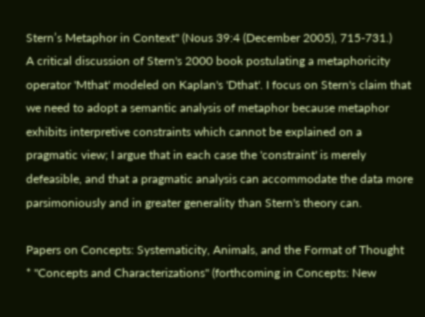Stern’s Metaphor in Context" (Nous 39:4 (December 2005), 715-731.)
A critical discussion of Stern's 2000 book postulating a metaphoricity operator 'Mthat' modeled on Kaplan's 'Dthat'. I focus on Stern's claim that we need to adopt a semantic analysis of metaphor because metaphor exhibits interpretive constraints which cannot be explained on a pragmatic view; I argue that in each case the 'constraint' is merely defeasible, and that a pragmatic analysis can accommodate the data more parsimoniously and in greater generality than Stern's theory can.

Papers on Concepts: Systematicity, Animals, and the Format of Thought
* "Concepts and Characterizations" (forthcoming in Concepts: New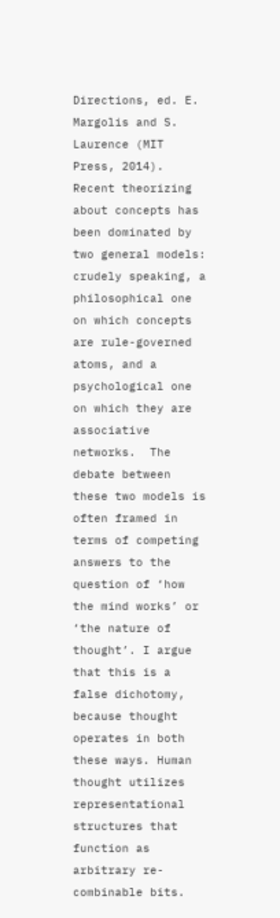Directions, ed. E. Margolis and S. Laurence (MIT Press, 2014).
Recent theorizing about concepts has been dominated by two general models: crudely speaking, a philosophical one on which concepts are rule-governed atoms, and a psychological one on which they are associative networks.  The debate between these two models is often framed in terms of competing answers to the question of ‘how the mind works’ or ‘the nature of thought’. I argue that this is a false dichotomy, because thought operates in both these ways. Human thought utilizes representational structures that function as arbitrary re-combinable bits.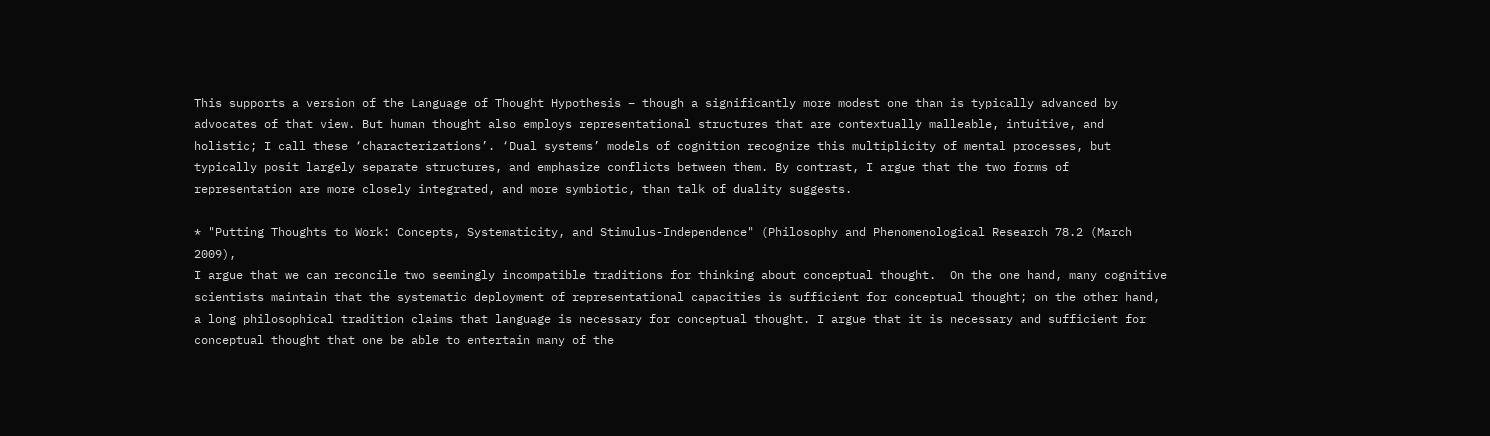This supports a version of the Language of Thought Hypothesis – though a significantly more modest one than is typically advanced by advocates of that view. But human thought also employs representational structures that are contextually malleable, intuitive, and holistic; I call these ‘characterizations’. ‘Dual systems’ models of cognition recognize this multiplicity of mental processes, but typically posit largely separate structures, and emphasize conflicts between them. By contrast, I argue that the two forms of representation are more closely integrated, and more symbiotic, than talk of duality suggests.

* "Putting Thoughts to Work: Concepts, Systematicity, and Stimulus-Independence" (Philosophy and Phenomenological Research 78.2 (March 2009),
I argue that we can reconcile two seemingly incompatible traditions for thinking about conceptual thought.  On the one hand, many cognitive scientists maintain that the systematic deployment of representational capacities is sufficient for conceptual thought; on the other hand, a long philosophical tradition claims that language is necessary for conceptual thought. I argue that it is necessary and sufficient for conceptual thought that one be able to entertain many of the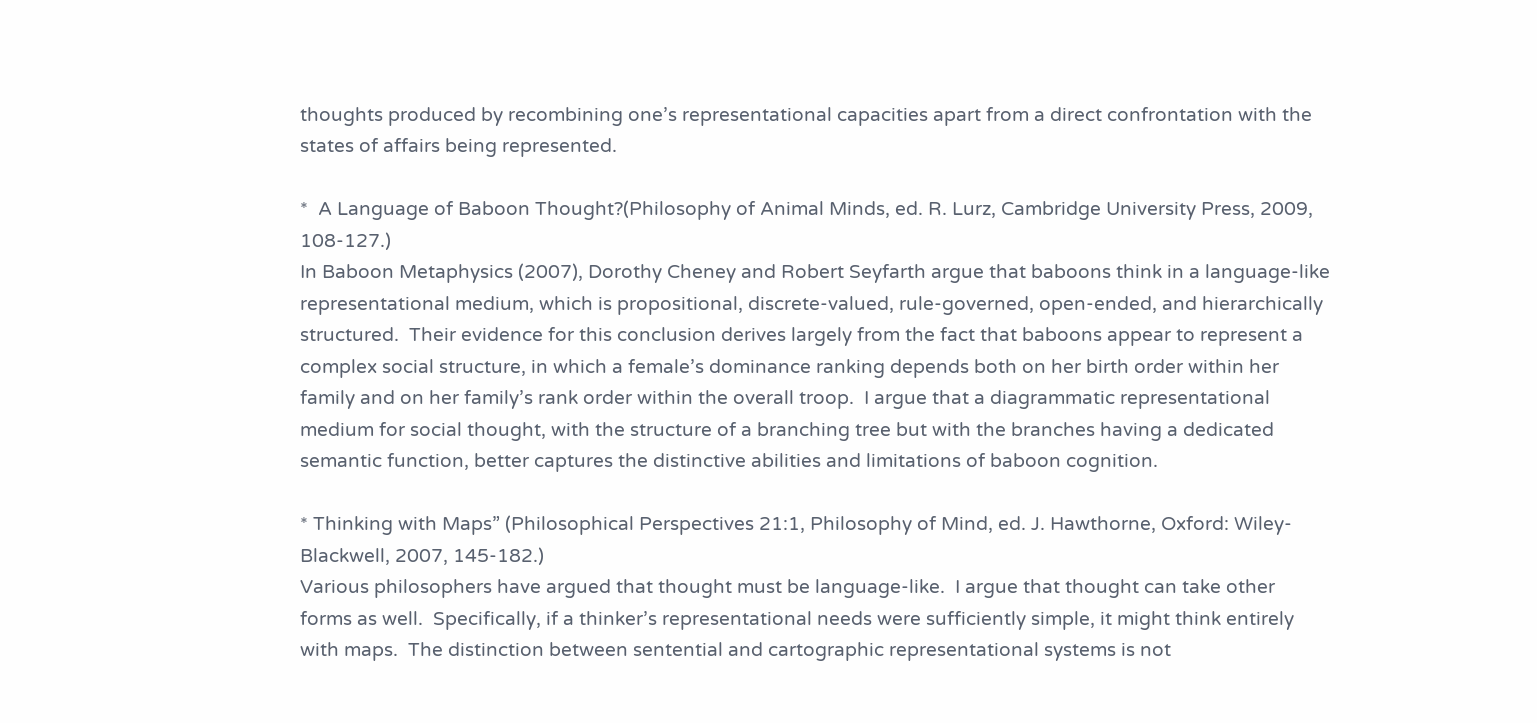thoughts produced by recombining one’s representational capacities apart from a direct confrontation with the states of affairs being represented.

*  A Language of Baboon Thought?(Philosophy of Animal Minds, ed. R. Lurz, Cambridge University Press, 2009, 108-127.)
In Baboon Metaphysics (2007), Dorothy Cheney and Robert Seyfarth argue that baboons think in a language-like representational medium, which is propositional, discrete-valued, rule-governed, open-ended, and hierarchically structured.  Their evidence for this conclusion derives largely from the fact that baboons appear to represent a complex social structure, in which a female’s dominance ranking depends both on her birth order within her family and on her family’s rank order within the overall troop.  I argue that a diagrammatic representational medium for social thought, with the structure of a branching tree but with the branches having a dedicated semantic function, better captures the distinctive abilities and limitations of baboon cognition.

* Thinking with Maps” (Philosophical Perspectives 21:1, Philosophy of Mind, ed. J. Hawthorne, Oxford: Wiley-Blackwell, 2007, 145-182.)
Various philosophers have argued that thought must be language-like.  I argue that thought can take other forms as well.  Specifically, if a thinker’s representational needs were sufficiently simple, it might think entirely with maps.  The distinction between sentential and cartographic representational systems is not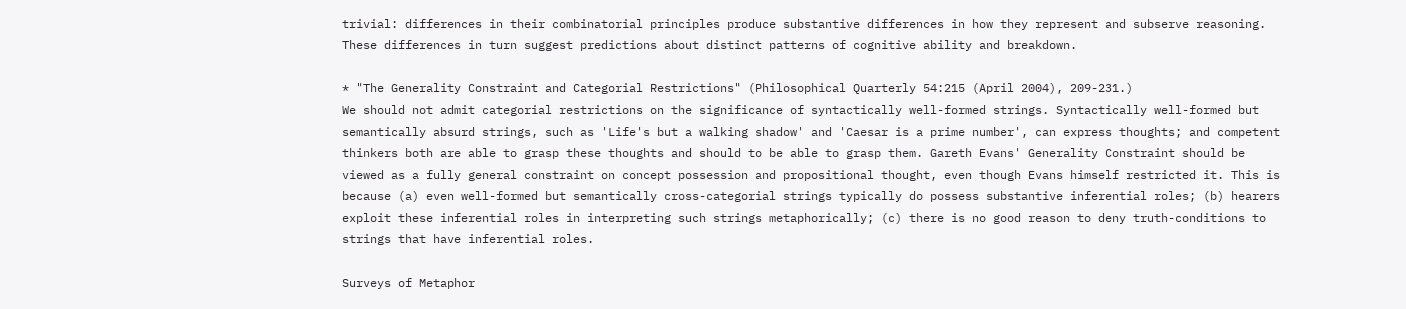trivial: differences in their combinatorial principles produce substantive differences in how they represent and subserve reasoning.  These differences in turn suggest predictions about distinct patterns of cognitive ability and breakdown.

* "The Generality Constraint and Categorial Restrictions" (Philosophical Quarterly 54:215 (April 2004), 209-231.)
We should not admit categorial restrictions on the significance of syntactically well-formed strings. Syntactically well-formed but semantically absurd strings, such as 'Life's but a walking shadow' and 'Caesar is a prime number', can express thoughts; and competent thinkers both are able to grasp these thoughts and should to be able to grasp them. Gareth Evans' Generality Constraint should be viewed as a fully general constraint on concept possession and propositional thought, even though Evans himself restricted it. This is because (a) even well-formed but semantically cross-categorial strings typically do possess substantive inferential roles; (b) hearers exploit these inferential roles in interpreting such strings metaphorically; (c) there is no good reason to deny truth-conditions to strings that have inferential roles.

Surveys of Metaphor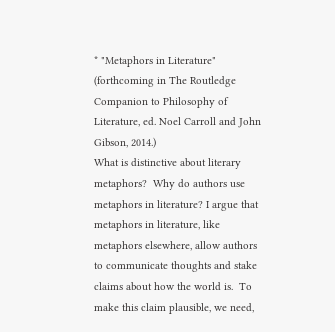* "Metaphors in Literature" (forthcoming in The Routledge Companion to Philosophy of Literature, ed. Noel Carroll and John Gibson, 2014.)
What is distinctive about literary metaphors?  Why do authors use metaphors in literature? I argue that metaphors in literature, like metaphors elsewhere, allow authors to communicate thoughts and stake claims about how the world is.  To make this claim plausible, we need,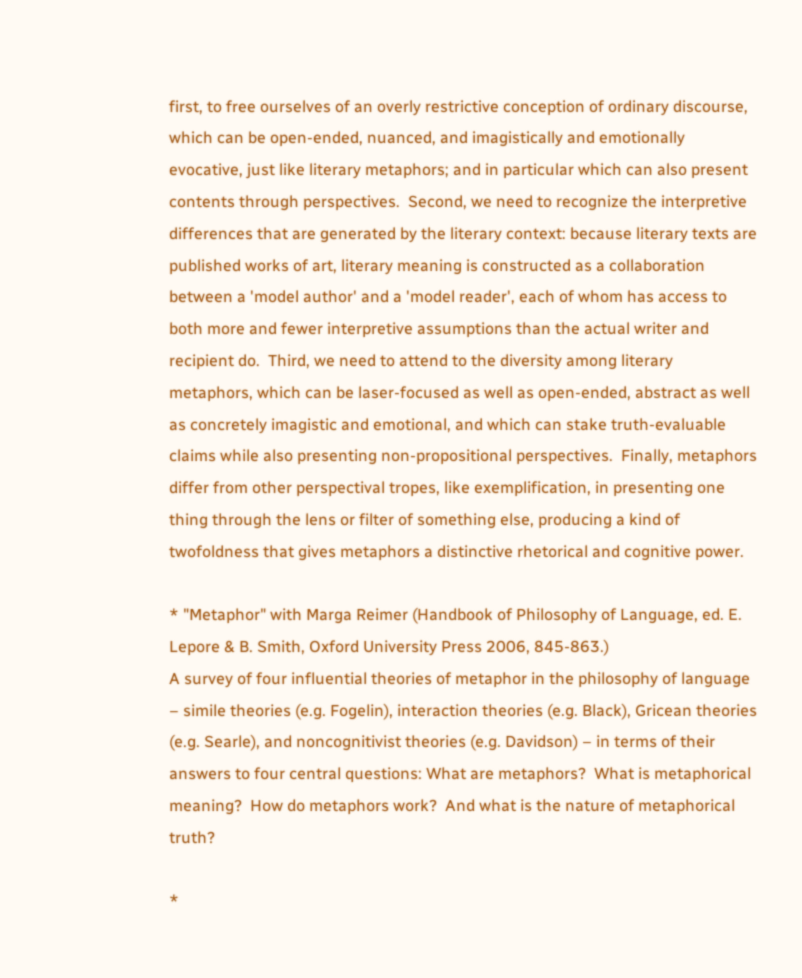first, to free ourselves of an overly restrictive conception of ordinary discourse, which can be open-ended, nuanced, and imagistically and emotionally evocative, just like literary metaphors; and in particular which can also present contents through perspectives.  Second, we need to recognize the interpretive differences that are generated by the literary context: because literary texts are published works of art, literary meaning is constructed as a collaboration between a 'model author' and a 'model reader', each of whom has access to both more and fewer interpretive assumptions than the actual writer and recipient do.  Third, we need to attend to the diversity among literary metaphors, which can be laser-focused as well as open-ended, abstract as well as concretely imagistic and emotional, and which can stake truth-evaluable claims while also presenting non-propositional perspectives.  Finally, metaphors differ from other perspectival tropes, like exemplification, in presenting one thing through the lens or filter of something else, producing a kind of twofoldness that gives metaphors a distinctive rhetorical and cognitive power.

* "Metaphor" with Marga Reimer (Handbook of Philosophy of Language, ed. E. Lepore & B. Smith, Oxford University Press 2006, 845-863.)
A survey of four influential theories of metaphor in the philosophy of language – simile theories (e.g. Fogelin), interaction theories (e.g. Black), Gricean theories (e.g. Searle), and noncognitivist theories (e.g. Davidson) – in terms of their answers to four central questions: What are metaphors?  What is metaphorical meaning?  How do metaphors work?  And what is the nature of metaphorical truth?

*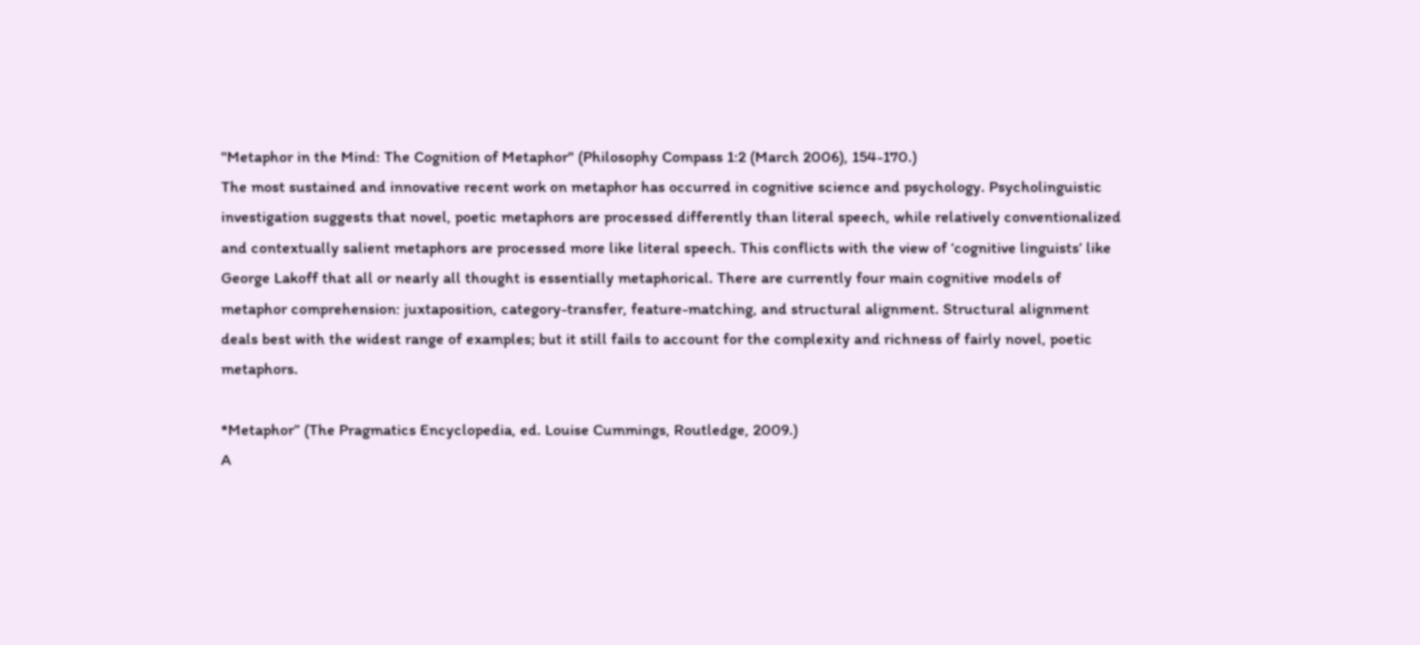"Metaphor in the Mind: The Cognition of Metaphor" (Philosophy Compass 1:2 (March 2006), 154-170.)
The most sustained and innovative recent work on metaphor has occurred in cognitive science and psychology. Psycholinguistic investigation suggests that novel, poetic metaphors are processed differently than literal speech, while relatively conventionalized and contextually salient metaphors are processed more like literal speech. This conflicts with the view of ‘cognitive linguists’ like George Lakoff that all or nearly all thought is essentially metaphorical. There are currently four main cognitive models of metaphor comprehension: juxtaposition, category-transfer, feature-matching, and structural alignment. Structural alignment deals best with the widest range of examples; but it still fails to account for the complexity and richness of fairly novel, poetic metaphors.

*Metaphor” (The Pragmatics Encyclopedia, ed. Louise Cummings, Routledge, 2009.)
A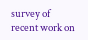survey of recent work on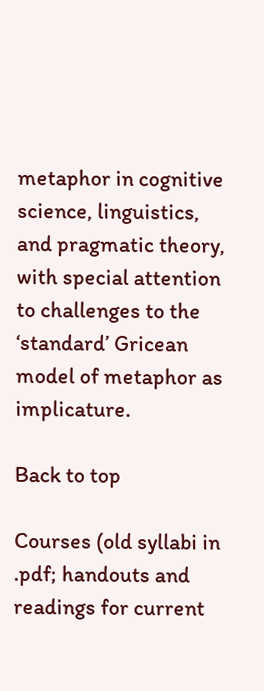metaphor in cognitive science, linguistics, and pragmatic theory, with special attention to challenges to the ‘standard’ Gricean model of metaphor as implicature.

Back to top

Courses (old syllabi in .pdf; handouts and readings for current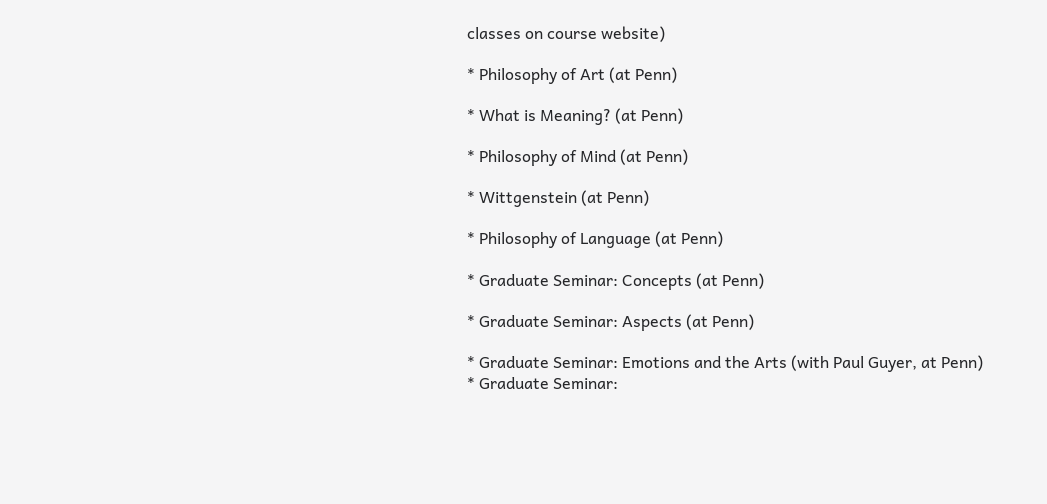classes on course website)

* Philosophy of Art (at Penn)

* What is Meaning? (at Penn)

* Philosophy of Mind (at Penn)

* Wittgenstein (at Penn)

* Philosophy of Language (at Penn)

* Graduate Seminar: Concepts (at Penn)

* Graduate Seminar: Aspects (at Penn)

* Graduate Seminar: Emotions and the Arts (with Paul Guyer, at Penn)
* Graduate Seminar: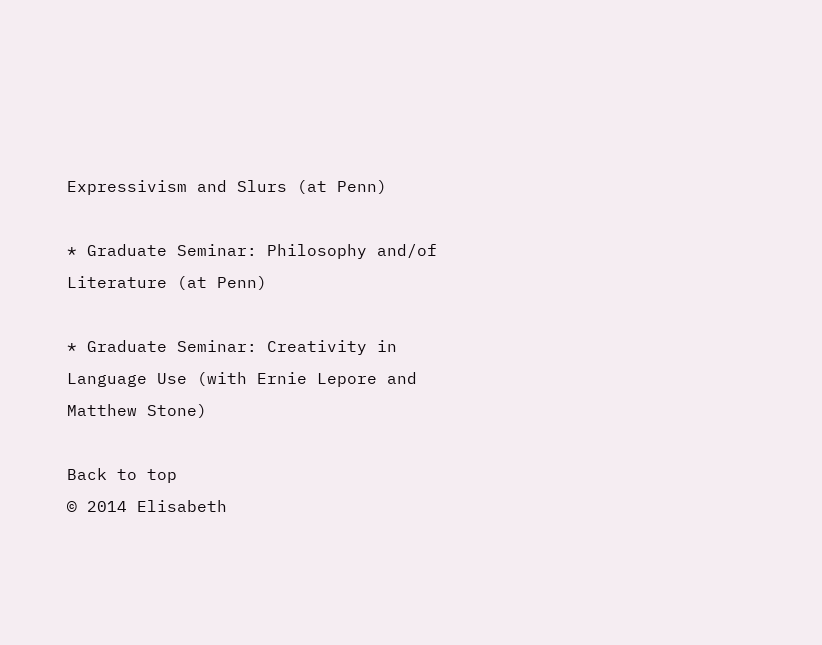Expressivism and Slurs (at Penn)

* Graduate Seminar: Philosophy and/of Literature (at Penn)

* Graduate Seminar: Creativity in Language Use (with Ernie Lepore and Matthew Stone)

Back to top
© 2014 Elisabeth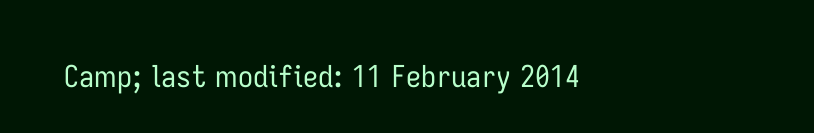Camp; last modified: 11 February 2014